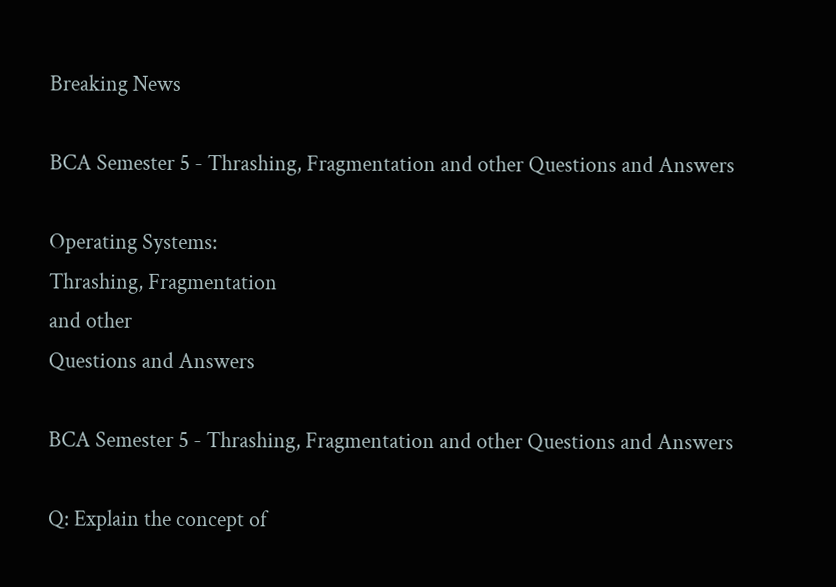Breaking News

BCA Semester 5 - Thrashing, Fragmentation and other Questions and Answers

Operating Systems:
Thrashing, Fragmentation
and other
Questions and Answers

BCA Semester 5 - Thrashing, Fragmentation and other Questions and Answers

Q: Explain the concept of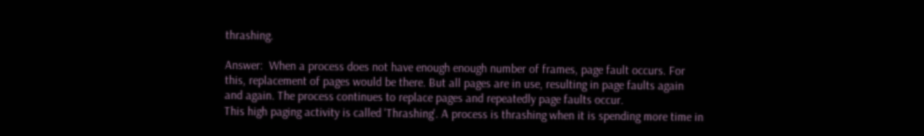thrashing.

Answer:  When a process does not have enough enough number of frames, page fault occurs. For this, replacement of pages would be there. But all pages are in use, resulting in page faults again and again. The process continues to replace pages and repeatedly page faults occur.
This high paging activity is called 'Thrashing'. A process is thrashing when it is spending more time in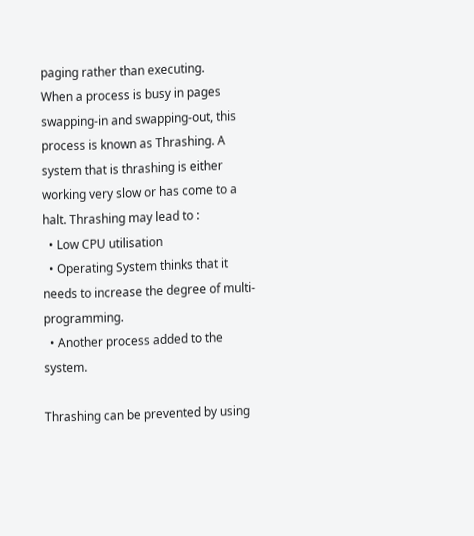paging rather than executing.
When a process is busy in pages swapping-in and swapping-out, this process is known as Thrashing. A system that is thrashing is either working very slow or has come to a halt. Thrashing may lead to :
  • Low CPU utilisation
  • Operating System thinks that it needs to increase the degree of multi-programming.
  • Another process added to the system.

Thrashing can be prevented by using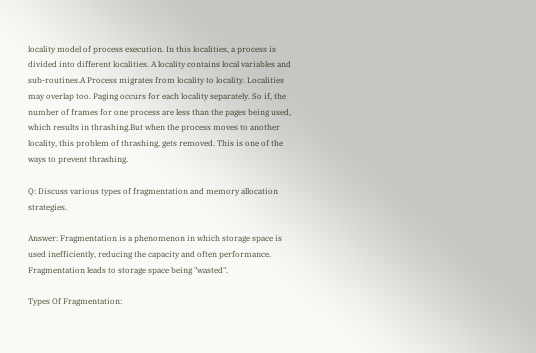locality model of process execution. In this localities, a process is divided into different localities. A locality contains local variables and sub-routines.A Process migrates from locality to locality. Localities may overlap too. Paging occurs for each locality separately. So if, the number of frames for one process are less than the pages being used, which results in thrashing.But when the process moves to another locality, this problem of thrashing, gets removed. This is one of the ways to prevent thrashing.

Q: Discuss various types of fragmentation and memory allocation strategies.

Answer: Fragmentation is a phenomenon in which storage space is used inefficiently, reducing the capacity and often performance. Fragmentation leads to storage space being "wasted".

Types Of Fragmentation: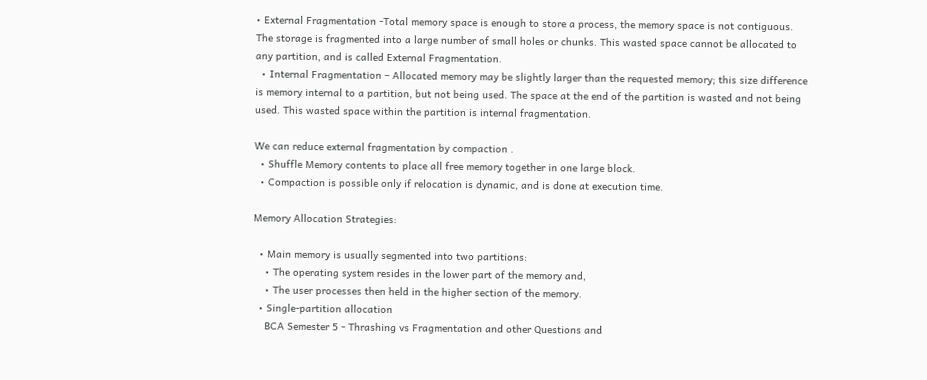• External Fragmentation -Total memory space is enough to store a process, the memory space is not contiguous. The storage is fragmented into a large number of small holes or chunks. This wasted space cannot be allocated to any partition, and is called External Fragmentation.
  • Internal Fragmentation – Allocated memory may be slightly larger than the requested memory; this size difference is memory internal to a partition, but not being used. The space at the end of the partition is wasted and not being used. This wasted space within the partition is internal fragmentation.

We can reduce external fragmentation by compaction .
  • Shuffle Memory contents to place all free memory together in one large block.
  • Compaction is possible only if relocation is dynamic, and is done at execution time.

Memory Allocation Strategies:

  • Main memory is usually segmented into two partitions:
    • The operating system resides in the lower part of the memory and,
    • The user processes then held in the higher section of the memory.
  • Single-partition allocation
    BCA Semester 5 - Thrashing vs Fragmentation and other Questions and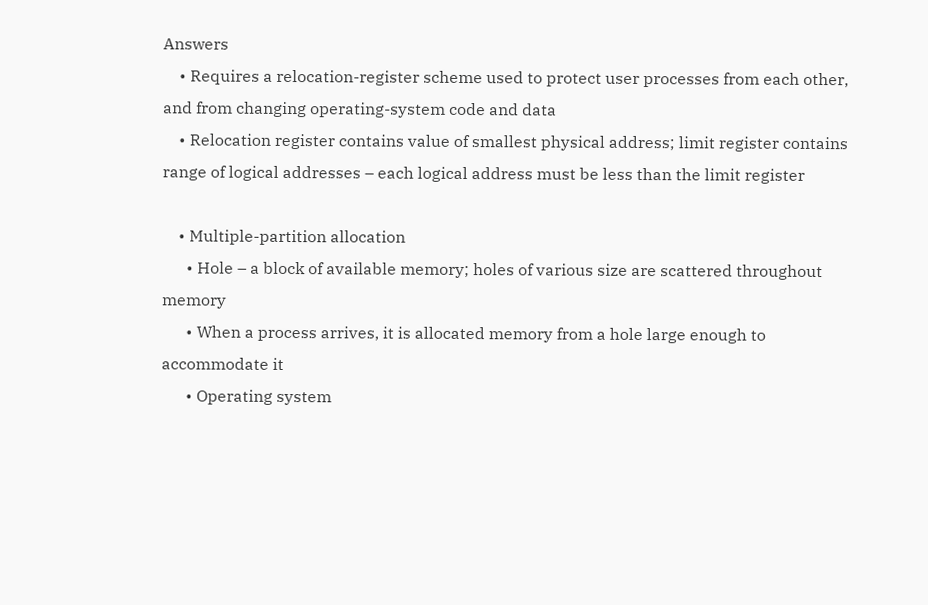Answers
    • Requires a relocation-register scheme used to protect user processes from each other, and from changing operating-system code and data
    • Relocation register contains value of smallest physical address; limit register contains range of logical addresses – each logical address must be less than the limit register

    • Multiple-partition allocation
      • Hole – a block of available memory; holes of various size are scattered throughout memory
      • When a process arrives, it is allocated memory from a hole large enough to accommodate it
      • Operating system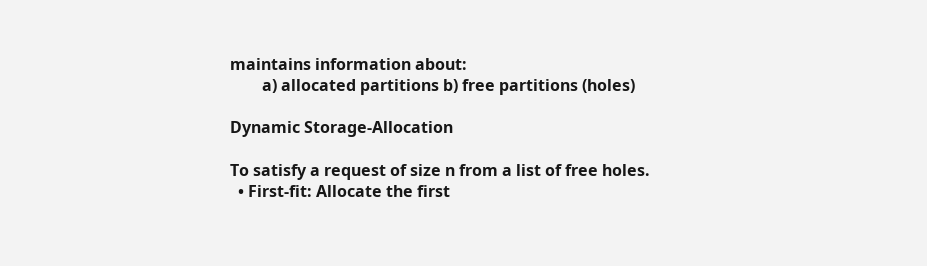maintains information about:
        a) allocated partitions b) free partitions (holes)

Dynamic Storage-Allocation

To satisfy a request of size n from a list of free holes.
  • First-fit: Allocate the first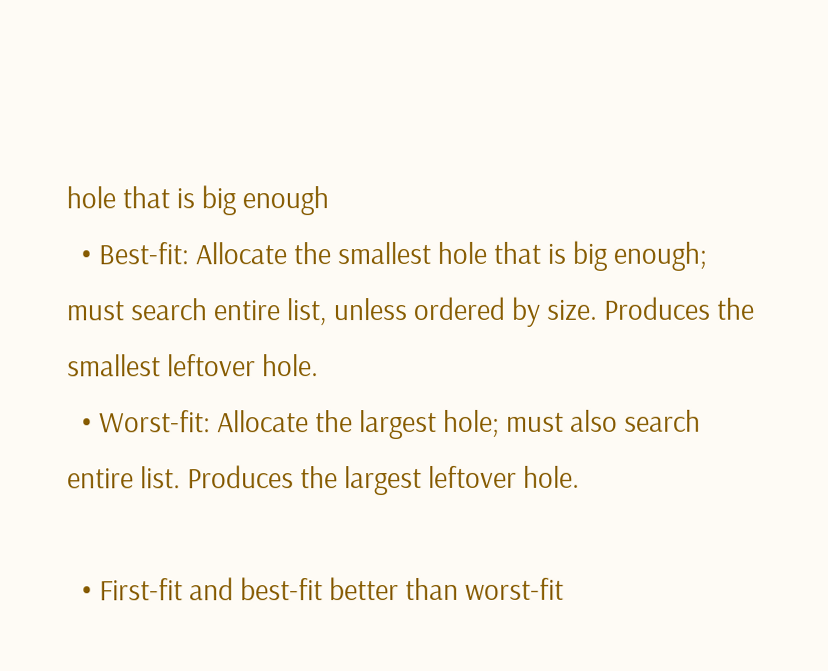hole that is big enough
  • Best-fit: Allocate the smallest hole that is big enough; must search entire list, unless ordered by size. Produces the smallest leftover hole.
  • Worst-fit: Allocate the largest hole; must also search entire list. Produces the largest leftover hole.

  • First-fit and best-fit better than worst-fit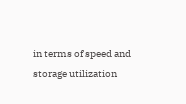in terms of speed and storage utilization